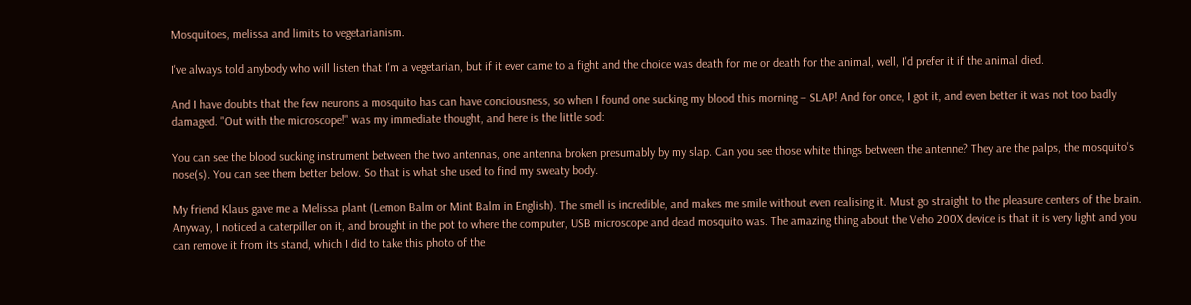Mosquitoes, melissa and limits to vegetarianism.

I've always told anybody who will listen that I'm a vegetarian, but if it ever came to a fight and the choice was death for me or death for the animal, well, I'd prefer it if the animal died.

And I have doubts that the few neurons a mosquito has can have conciousness, so when I found one sucking my blood this morning – SLAP! And for once, I got it, and even better it was not too badly damaged. "Out with the microscope!" was my immediate thought, and here is the little sod:

You can see the blood sucking instrument between the two antennas, one antenna broken presumably by my slap. Can you see those white things between the antenne? They are the palps, the mosquito's nose(s). You can see them better below. So that is what she used to find my sweaty body.

My friend Klaus gave me a Melissa plant (Lemon Balm or Mint Balm in English). The smell is incredible, and makes me smile without even realising it. Must go straight to the pleasure centers of the brain. Anyway, I noticed a caterpiller on it, and brought in the pot to where the computer, USB microscope and dead mosquito was. The amazing thing about the Veho 200X device is that it is very light and you can remove it from its stand, which I did to take this photo of the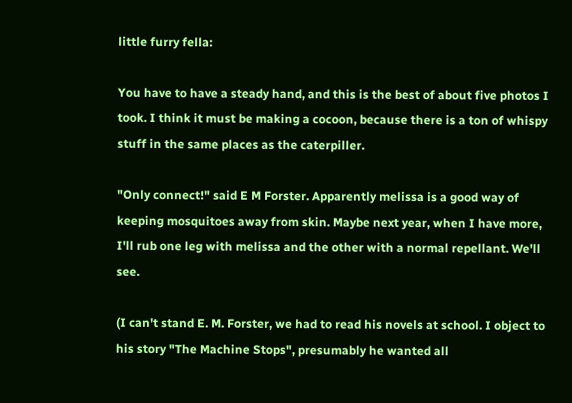little furry fella:

You have to have a steady hand, and this is the best of about five photos I took. I think it must be making a cocoon, because there is a ton of whispy stuff in the same places as the caterpiller.

"Only connect!" said E M Forster. Apparently melissa is a good way of keeping mosquitoes away from skin. Maybe next year, when I have more, I'll rub one leg with melissa and the other with a normal repellant. We'll see.

(I can't stand E. M. Forster, we had to read his novels at school. I object to his story "The Machine Stops", presumably he wanted all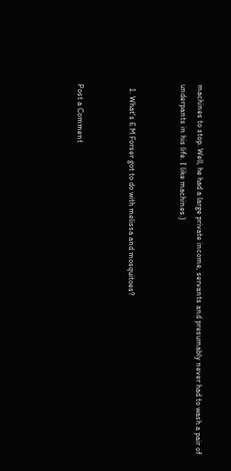machines to stop. Well, he had a large private income, servants and presumably never had to wash a pair of underpants in his life. I like machines.)


  1. What's E M Forser got to do with melissa and mosquitoes?


Post a Comment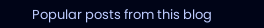Popular posts from this blog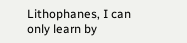Lithophanes, I can only learn by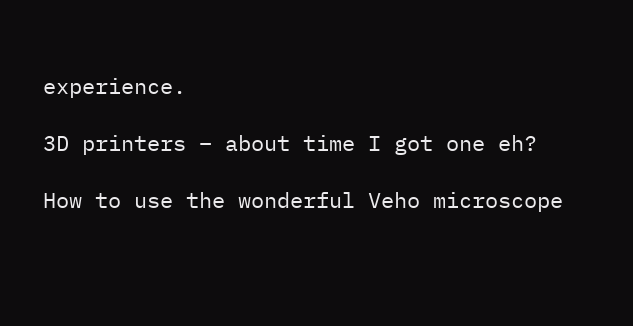experience.

3D printers – about time I got one eh?

How to use the wonderful Veho microscope